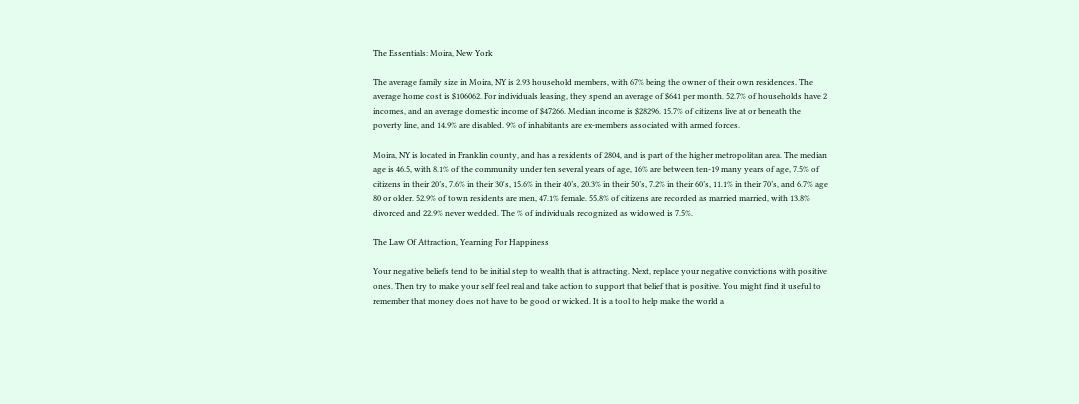The Essentials: Moira, New York

The average family size in Moira, NY is 2.93 household members, with 67% being the owner of their own residences. The average home cost is $106062. For individuals leasing, they spend an average of $641 per month. 52.7% of households have 2 incomes, and an average domestic income of $47266. Median income is $28296. 15.7% of citizens live at or beneath the poverty line, and 14.9% are disabled. 9% of inhabitants are ex-members associated with armed forces.

Moira, NY is located in Franklin county, and has a residents of 2804, and is part of the higher metropolitan area. The median age is 46.5, with 8.1% of the community under ten several years of age, 16% are between ten-19 many years of age, 7.5% of citizens in their 20’s, 7.6% in their 30's, 15.6% in their 40’s, 20.3% in their 50’s, 7.2% in their 60’s, 11.1% in their 70’s, and 6.7% age 80 or older. 52.9% of town residents are men, 47.1% female. 55.8% of citizens are recorded as married married, with 13.8% divorced and 22.9% never wedded. The % of individuals recognized as widowed is 7.5%.

The Law Of Attraction, Yearning For Happiness

Your negative beliefs tend to be initial step to wealth that is attracting. Next, replace your negative convictions with positive ones. Then try to make your self feel real and take action to support that belief that is positive. You might find it useful to remember that money does not have to be good or wicked. It is a tool to help make the world a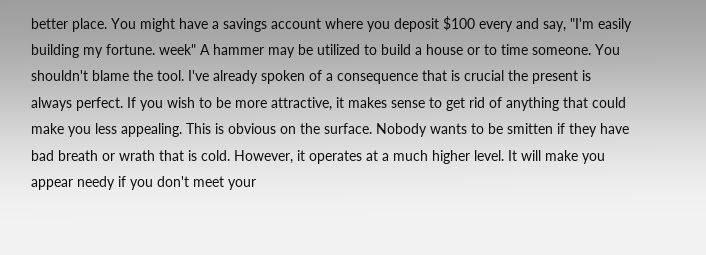better place. You might have a savings account where you deposit $100 every and say, "I'm easily building my fortune. week" A hammer may be utilized to build a house or to time someone. You shouldn't blame the tool. I've already spoken of a consequence that is crucial the present is always perfect. If you wish to be more attractive, it makes sense to get rid of anything that could make you less appealing. This is obvious on the surface. Nobody wants to be smitten if they have bad breath or wrath that is cold. However, it operates at a much higher level. It will make you appear needy if you don't meet your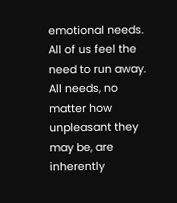emotional needs. All of us feel the need to run away. All needs, no matter how unpleasant they may be, are inherently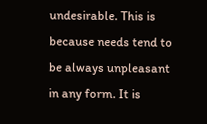undesirable. This is because needs tend to be always unpleasant in any form. It is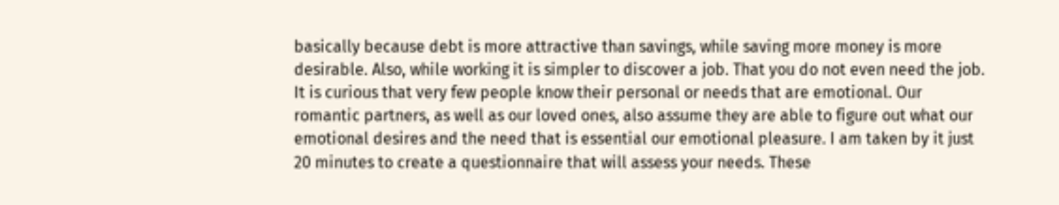basically because debt is more attractive than savings, while saving more money is more desirable. Also, while working it is simpler to discover a job. That you do not even need the job. It is curious that very few people know their personal or needs that are emotional. Our romantic partners, as well as our loved ones, also assume they are able to figure out what our emotional desires and the need that is essential our emotional pleasure. I am taken by it just 20 minutes to create a questionnaire that will assess your needs. These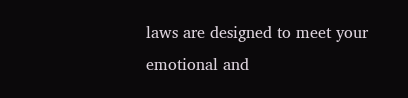laws are designed to meet your emotional and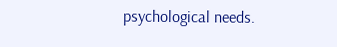psychological needs.